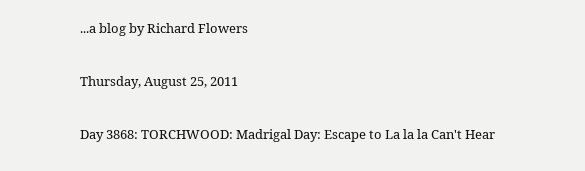...a blog by Richard Flowers

Thursday, August 25, 2011

Day 3868: TORCHWOOD: Madrigal Day: Escape to La la la Can't Hear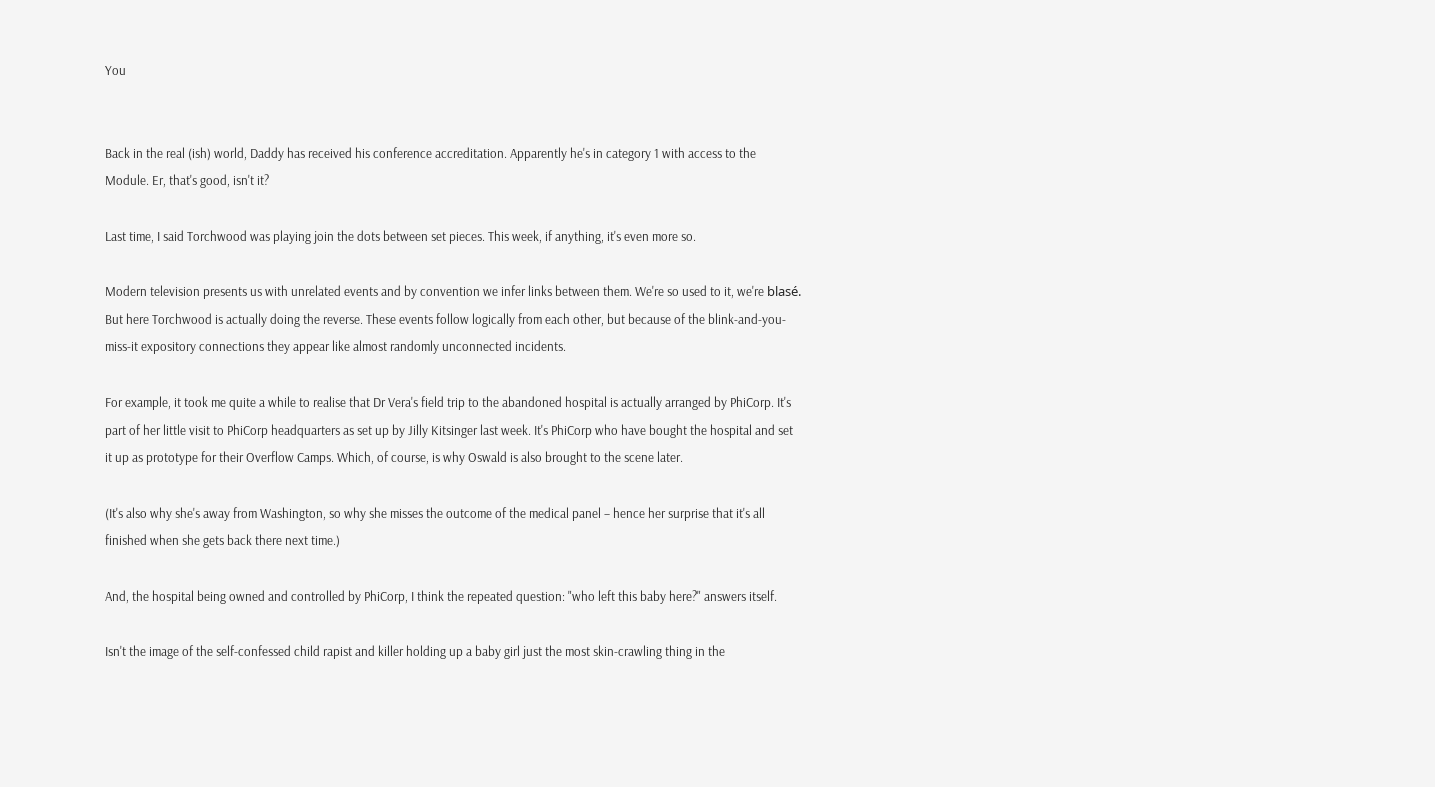You


Back in the real (ish) world, Daddy has received his conference accreditation. Apparently he's in category 1 with access to the Module. Er, that's good, isn't it?

Last time, I said Torchwood was playing join the dots between set pieces. This week, if anything, it's even more so.

Modern television presents us with unrelated events and by convention we infer links between them. We're so used to it, we're blasé. But here Torchwood is actually doing the reverse. These events follow logically from each other, but because of the blink-and-you-miss-it expository connections they appear like almost randomly unconnected incidents.

For example, it took me quite a while to realise that Dr Vera's field trip to the abandoned hospital is actually arranged by PhiCorp. It's part of her little visit to PhiCorp headquarters as set up by Jilly Kitsinger last week. It's PhiCorp who have bought the hospital and set it up as prototype for their Overflow Camps. Which, of course, is why Oswald is also brought to the scene later.

(It's also why she's away from Washington, so why she misses the outcome of the medical panel – hence her surprise that it's all finished when she gets back there next time.)

And, the hospital being owned and controlled by PhiCorp, I think the repeated question: "who left this baby here?" answers itself.

Isn't the image of the self-confessed child rapist and killer holding up a baby girl just the most skin-crawling thing in the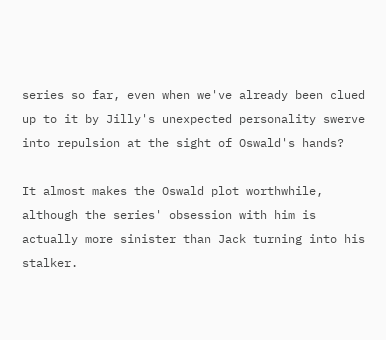series so far, even when we've already been clued up to it by Jilly's unexpected personality swerve into repulsion at the sight of Oswald's hands?

It almost makes the Oswald plot worthwhile, although the series' obsession with him is actually more sinister than Jack turning into his stalker.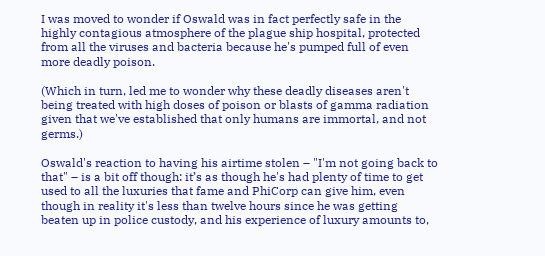I was moved to wonder if Oswald was in fact perfectly safe in the highly contagious atmosphere of the plague ship hospital, protected from all the viruses and bacteria because he's pumped full of even more deadly poison.

(Which in turn, led me to wonder why these deadly diseases aren't being treated with high doses of poison or blasts of gamma radiation given that we've established that only humans are immortal, and not germs.)

Oswald's reaction to having his airtime stolen – "I'm not going back to that" – is a bit off though: it’s as though he's had plenty of time to get used to all the luxuries that fame and PhiCorp can give him, even though in reality it's less than twelve hours since he was getting beaten up in police custody, and his experience of luxury amounts to,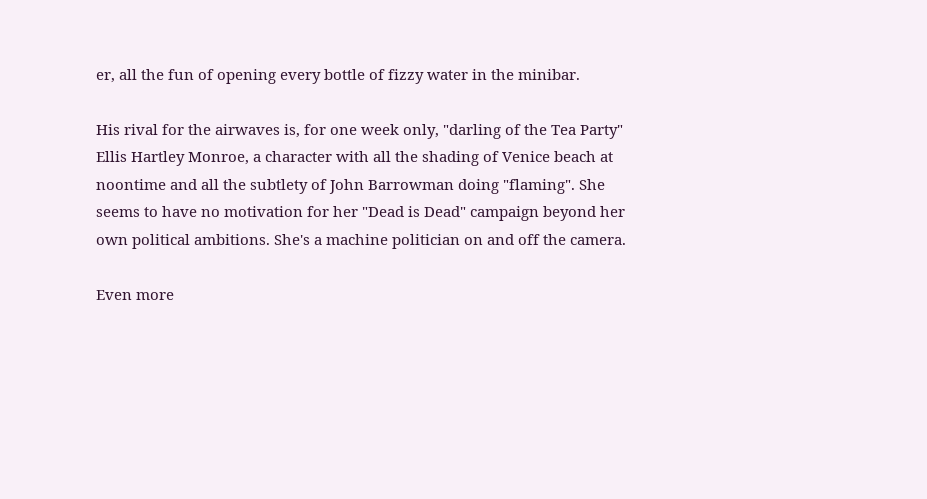er, all the fun of opening every bottle of fizzy water in the minibar.

His rival for the airwaves is, for one week only, "darling of the Tea Party" Ellis Hartley Monroe, a character with all the shading of Venice beach at noontime and all the subtlety of John Barrowman doing "flaming". She seems to have no motivation for her "Dead is Dead" campaign beyond her own political ambitions. She's a machine politician on and off the camera.

Even more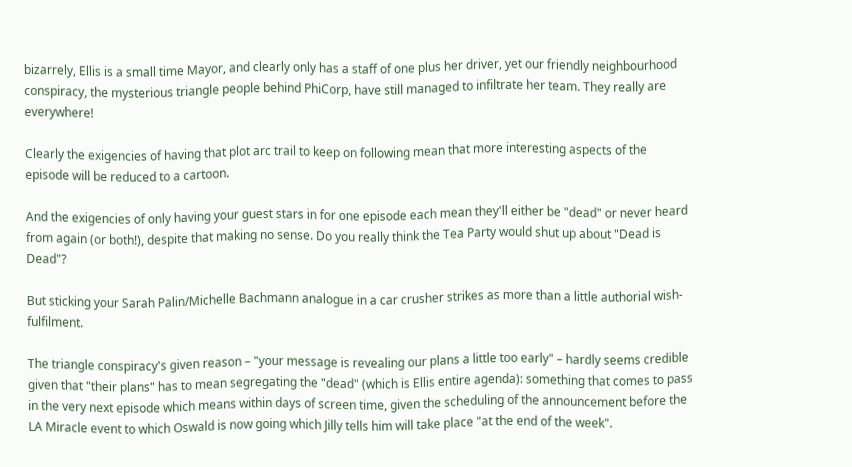bizarrely, Ellis is a small time Mayor, and clearly only has a staff of one plus her driver, yet our friendly neighbourhood conspiracy, the mysterious triangle people behind PhiCorp, have still managed to infiltrate her team. They really are everywhere!

Clearly the exigencies of having that plot arc trail to keep on following mean that more interesting aspects of the episode will be reduced to a cartoon.

And the exigencies of only having your guest stars in for one episode each mean they'll either be "dead" or never heard from again (or both!), despite that making no sense. Do you really think the Tea Party would shut up about "Dead is Dead"?

But sticking your Sarah Palin/Michelle Bachmann analogue in a car crusher strikes as more than a little authorial wish-fulfilment.

The triangle conspiracy's given reason – "your message is revealing our plans a little too early" – hardly seems credible given that "their plans" has to mean segregating the "dead" (which is Ellis entire agenda): something that comes to pass in the very next episode which means within days of screen time, given the scheduling of the announcement before the LA Miracle event to which Oswald is now going which Jilly tells him will take place "at the end of the week".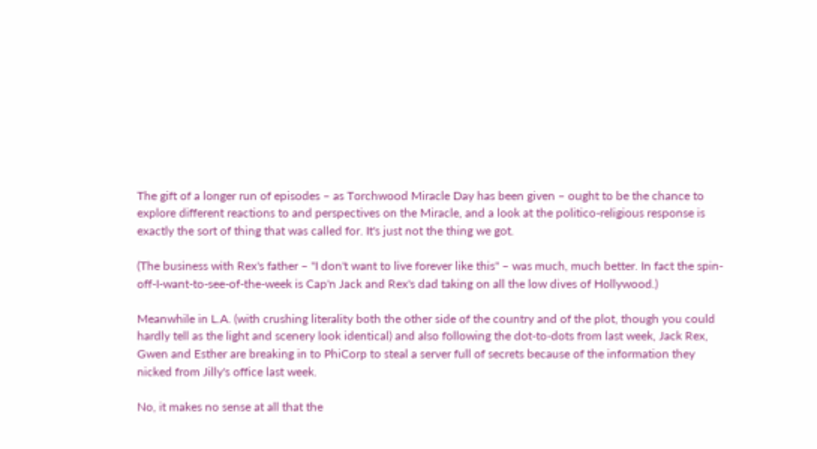The gift of a longer run of episodes – as Torchwood Miracle Day has been given – ought to be the chance to explore different reactions to and perspectives on the Miracle, and a look at the politico-religious response is exactly the sort of thing that was called for. It's just not the thing we got.

(The business with Rex's father – "I don't want to live forever like this" – was much, much better. In fact the spin-off-I-want-to-see-of-the-week is Cap'n Jack and Rex's dad taking on all the low dives of Hollywood.)

Meanwhile in L.A. (with crushing literality both the other side of the country and of the plot, though you could hardly tell as the light and scenery look identical) and also following the dot-to-dots from last week, Jack Rex, Gwen and Esther are breaking in to PhiCorp to steal a server full of secrets because of the information they nicked from Jilly's office last week.

No, it makes no sense at all that the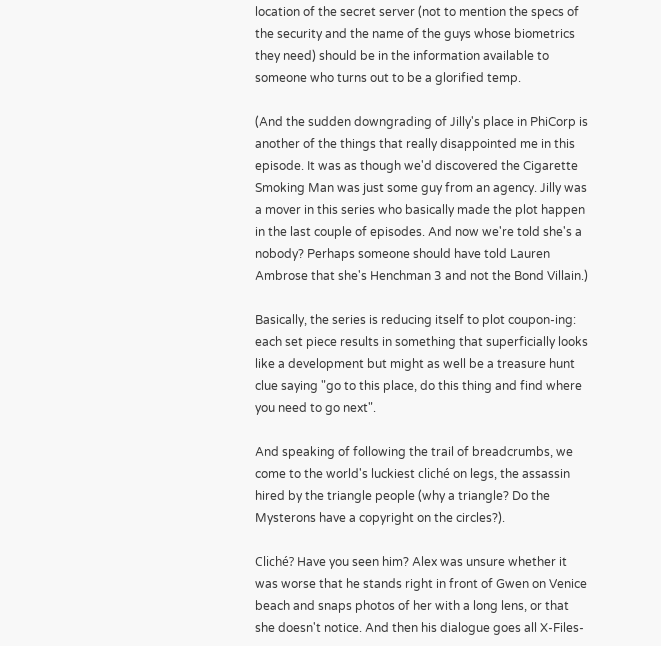location of the secret server (not to mention the specs of the security and the name of the guys whose biometrics they need) should be in the information available to someone who turns out to be a glorified temp.

(And the sudden downgrading of Jilly's place in PhiCorp is another of the things that really disappointed me in this episode. It was as though we'd discovered the Cigarette Smoking Man was just some guy from an agency. Jilly was a mover in this series who basically made the plot happen in the last couple of episodes. And now we're told she's a nobody? Perhaps someone should have told Lauren Ambrose that she's Henchman 3 and not the Bond Villain.)

Basically, the series is reducing itself to plot coupon-ing: each set piece results in something that superficially looks like a development but might as well be a treasure hunt clue saying "go to this place, do this thing and find where you need to go next".

And speaking of following the trail of breadcrumbs, we come to the world's luckiest cliché on legs, the assassin hired by the triangle people (why a triangle? Do the Mysterons have a copyright on the circles?).

Cliché? Have you seen him? Alex was unsure whether it was worse that he stands right in front of Gwen on Venice beach and snaps photos of her with a long lens, or that she doesn't notice. And then his dialogue goes all X-Files-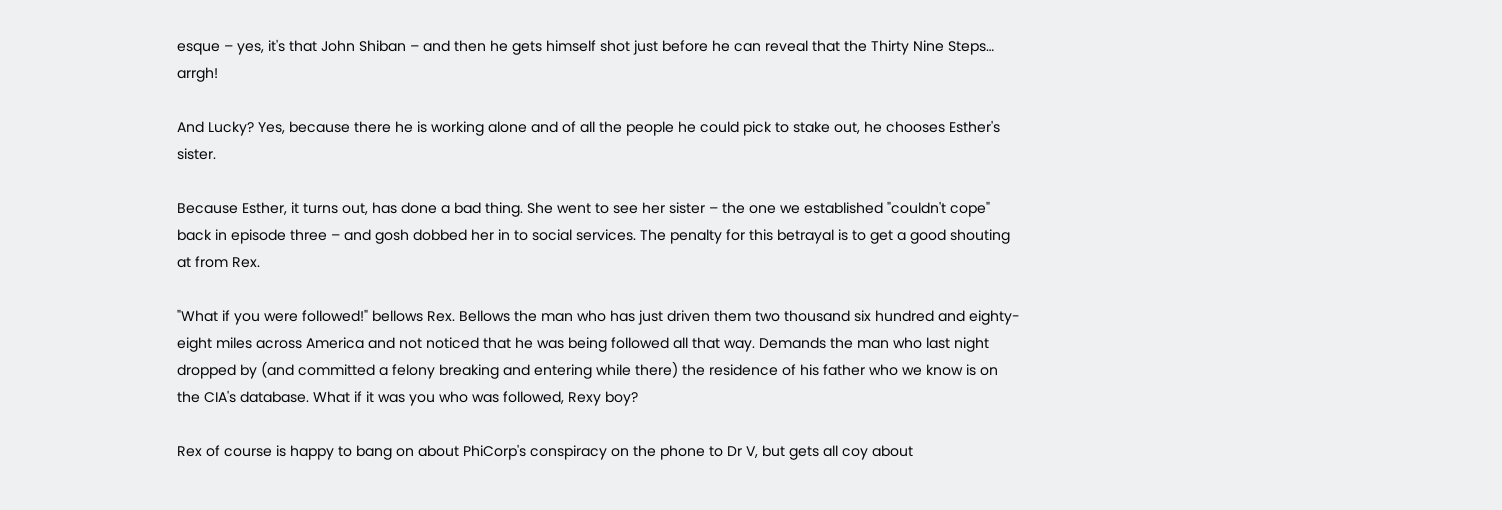esque – yes, it's that John Shiban – and then he gets himself shot just before he can reveal that the Thirty Nine Steps… arrgh!

And Lucky? Yes, because there he is working alone and of all the people he could pick to stake out, he chooses Esther's sister.

Because Esther, it turns out, has done a bad thing. She went to see her sister – the one we established "couldn't cope" back in episode three – and gosh dobbed her in to social services. The penalty for this betrayal is to get a good shouting at from Rex.

"What if you were followed!" bellows Rex. Bellows the man who has just driven them two thousand six hundred and eighty-eight miles across America and not noticed that he was being followed all that way. Demands the man who last night dropped by (and committed a felony breaking and entering while there) the residence of his father who we know is on the CIA's database. What if it was you who was followed, Rexy boy?

Rex of course is happy to bang on about PhiCorp's conspiracy on the phone to Dr V, but gets all coy about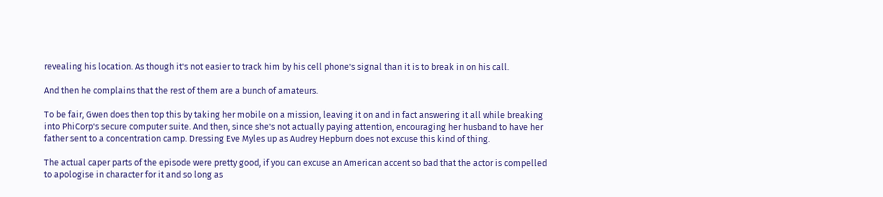revealing his location. As though it's not easier to track him by his cell phone's signal than it is to break in on his call.

And then he complains that the rest of them are a bunch of amateurs.

To be fair, Gwen does then top this by taking her mobile on a mission, leaving it on and in fact answering it all while breaking into PhiCorp's secure computer suite. And then, since she's not actually paying attention, encouraging her husband to have her father sent to a concentration camp. Dressing Eve Myles up as Audrey Hepburn does not excuse this kind of thing.

The actual caper parts of the episode were pretty good, if you can excuse an American accent so bad that the actor is compelled to apologise in character for it and so long as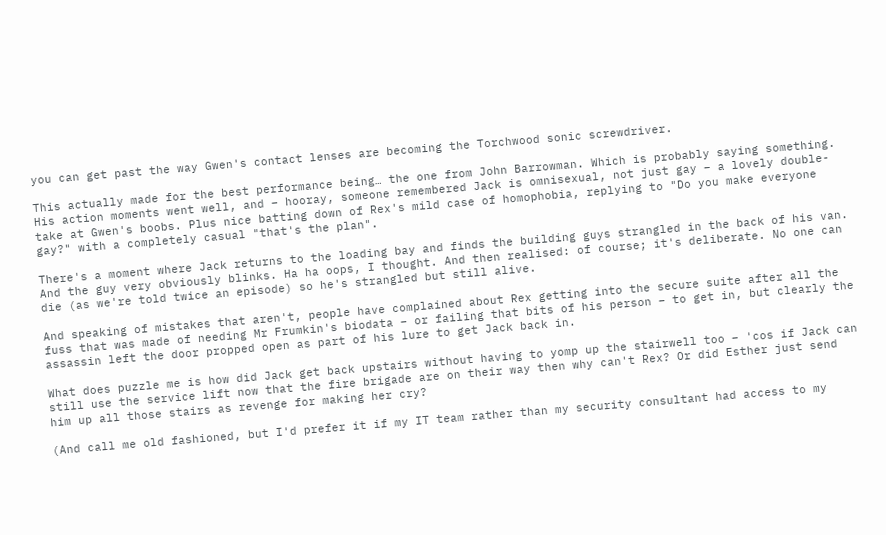you can get past the way Gwen's contact lenses are becoming the Torchwood sonic screwdriver.

This actually made for the best performance being… the one from John Barrowman. Which is probably saying something. His action moments went well, and – hooray, someone remembered Jack is omnisexual, not just gay – a lovely double-take at Gwen's boobs. Plus nice batting down of Rex's mild case of homophobia, replying to "Do you make everyone gay?" with a completely casual "that's the plan".

There's a moment where Jack returns to the loading bay and finds the building guys strangled in the back of his van. And the guy very obviously blinks. Ha ha oops, I thought. And then realised: of course; it's deliberate. No one can die (as we're told twice an episode) so he's strangled but still alive.

And speaking of mistakes that aren't, people have complained about Rex getting into the secure suite after all the fuss that was made of needing Mr Frumkin's biodata – or failing that bits of his person – to get in, but clearly the assassin left the door propped open as part of his lure to get Jack back in.

What does puzzle me is how did Jack get back upstairs without having to yomp up the stairwell too – 'cos if Jack can still use the service lift now that the fire brigade are on their way then why can't Rex? Or did Esther just send him up all those stairs as revenge for making her cry?

(And call me old fashioned, but I'd prefer it if my IT team rather than my security consultant had access to my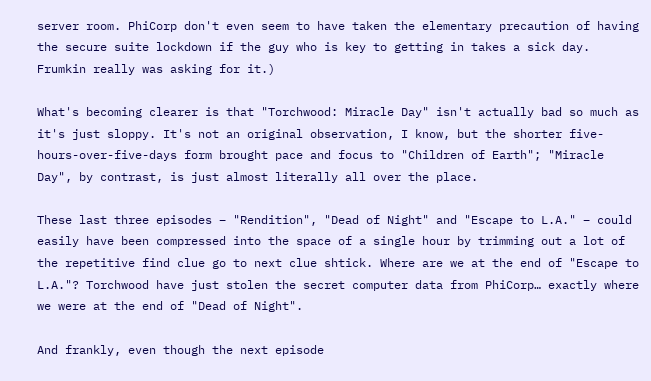server room. PhiCorp don't even seem to have taken the elementary precaution of having the secure suite lockdown if the guy who is key to getting in takes a sick day. Frumkin really was asking for it.)

What's becoming clearer is that "Torchwood: Miracle Day" isn't actually bad so much as it's just sloppy. It's not an original observation, I know, but the shorter five-hours-over-five-days form brought pace and focus to "Children of Earth"; "Miracle Day", by contrast, is just almost literally all over the place.

These last three episodes – "Rendition", "Dead of Night" and "Escape to L.A." – could easily have been compressed into the space of a single hour by trimming out a lot of the repetitive find clue go to next clue shtick. Where are we at the end of "Escape to L.A."? Torchwood have just stolen the secret computer data from PhiCorp… exactly where we were at the end of "Dead of Night".

And frankly, even though the next episode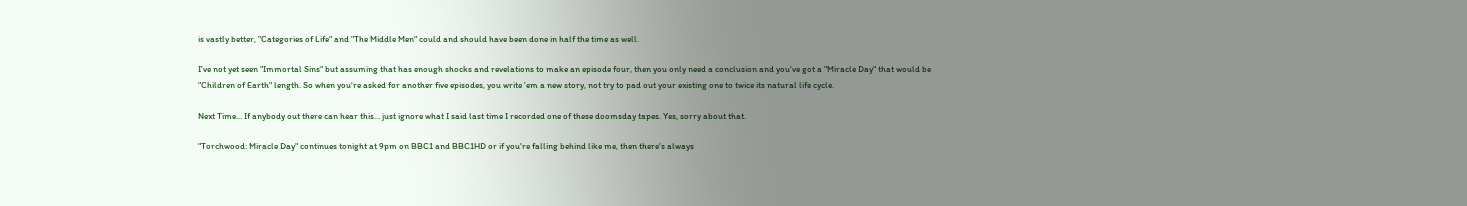is vastly better, "Categories of Life" and "The Middle Men" could and should have been done in half the time as well.

I've not yet seen "Immortal Sins" but assuming that has enough shocks and revelations to make an episode four, then you only need a conclusion and you've got a "Miracle Day" that would be "Children of Earth" length. So when you're asked for another five episodes, you write 'em a new story, not try to pad out your existing one to twice its natural life cycle.

Next Time… If anybody out there can hear this… just ignore what I said last time I recorded one of these doomsday tapes. Yes, sorry about that.

"Torchwood: Miracle Day" continues tonight at 9pm on BBC1 and BBC1HD or if you're falling behind like me, then there's always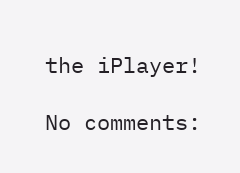the iPlayer!

No comments: